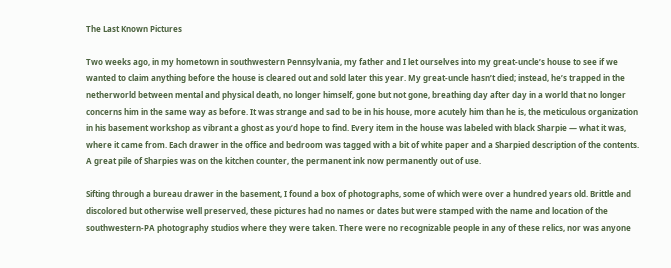The Last Known Pictures

Two weeks ago, in my hometown in southwestern Pennsylvania, my father and I let ourselves into my great-uncle’s house to see if we wanted to claim anything before the house is cleared out and sold later this year. My great-uncle hasn’t died; instead, he’s trapped in the netherworld between mental and physical death, no longer himself, gone but not gone, breathing day after day in a world that no longer concerns him in the same way as before. It was strange and sad to be in his house, more acutely him than he is, the meticulous organization in his basement workshop as vibrant a ghost as you’d hope to find. Every item in the house was labeled with black Sharpie — what it was, where it came from. Each drawer in the office and bedroom was tagged with a bit of white paper and a Sharpied description of the contents. A great pile of Sharpies was on the kitchen counter, the permanent ink now permanently out of use.

Sifting through a bureau drawer in the basement, I found a box of photographs, some of which were over a hundred years old. Brittle and discolored but otherwise well preserved, these pictures had no names or dates but were stamped with the name and location of the southwestern-PA photography studios where they were taken. There were no recognizable people in any of these relics, nor was anyone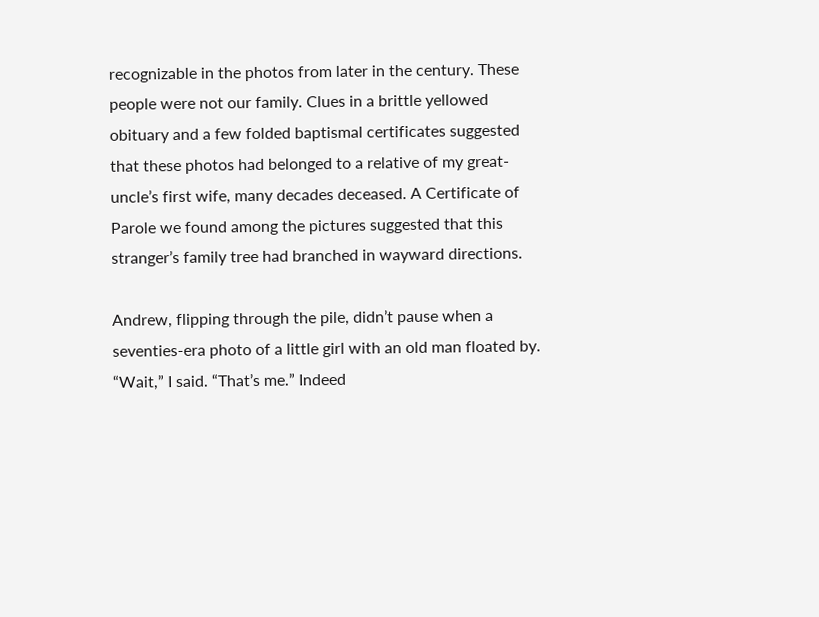recognizable in the photos from later in the century. These people were not our family. Clues in a brittle yellowed obituary and a few folded baptismal certificates suggested that these photos had belonged to a relative of my great-uncle’s first wife, many decades deceased. A Certificate of Parole we found among the pictures suggested that this stranger’s family tree had branched in wayward directions.

Andrew, flipping through the pile, didn’t pause when a seventies-era photo of a little girl with an old man floated by. “Wait,” I said. “That’s me.” Indeed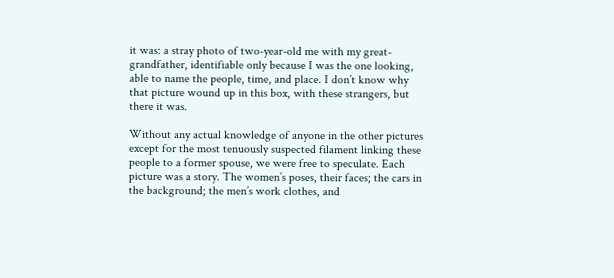it was: a stray photo of two-year-old me with my great-grandfather, identifiable only because I was the one looking, able to name the people, time, and place. I don’t know why that picture wound up in this box, with these strangers, but there it was.

Without any actual knowledge of anyone in the other pictures except for the most tenuously suspected filament linking these people to a former spouse, we were free to speculate. Each picture was a story. The women’s poses, their faces; the cars in the background; the men’s work clothes, and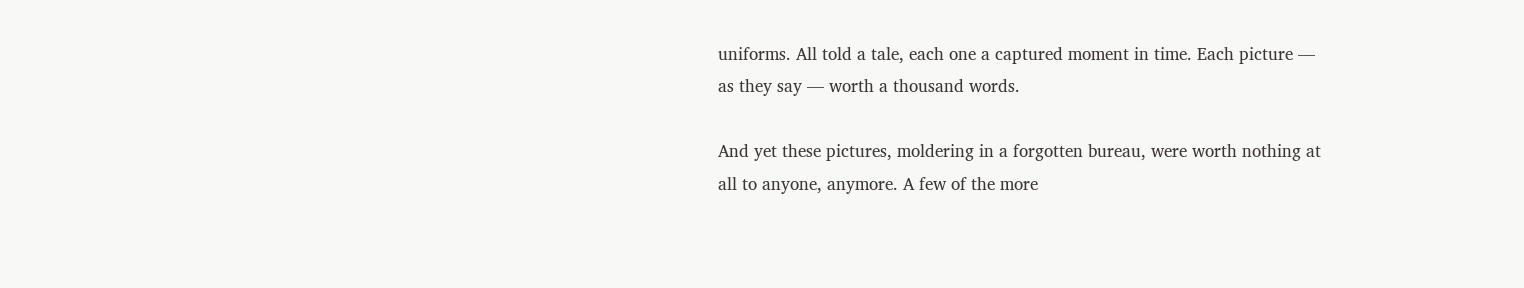uniforms. All told a tale, each one a captured moment in time. Each picture — as they say — worth a thousand words.

And yet these pictures, moldering in a forgotten bureau, were worth nothing at all to anyone, anymore. A few of the more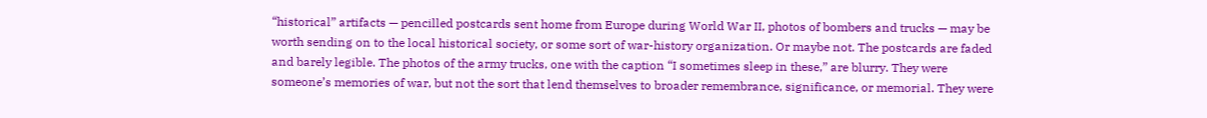“historical” artifacts — pencilled postcards sent home from Europe during World War II, photos of bombers and trucks — may be worth sending on to the local historical society, or some sort of war-history organization. Or maybe not. The postcards are faded and barely legible. The photos of the army trucks, one with the caption “I sometimes sleep in these,” are blurry. They were someone’s memories of war, but not the sort that lend themselves to broader remembrance, significance, or memorial. They were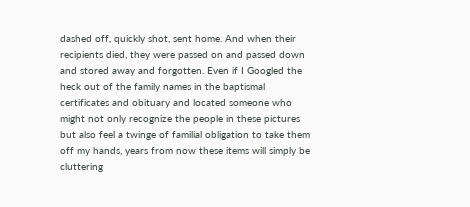dashed off, quickly shot, sent home. And when their recipients died, they were passed on and passed down and stored away and forgotten. Even if I Googled the heck out of the family names in the baptismal certificates and obituary and located someone who might not only recognize the people in these pictures but also feel a twinge of familial obligation to take them off my hands, years from now these items will simply be cluttering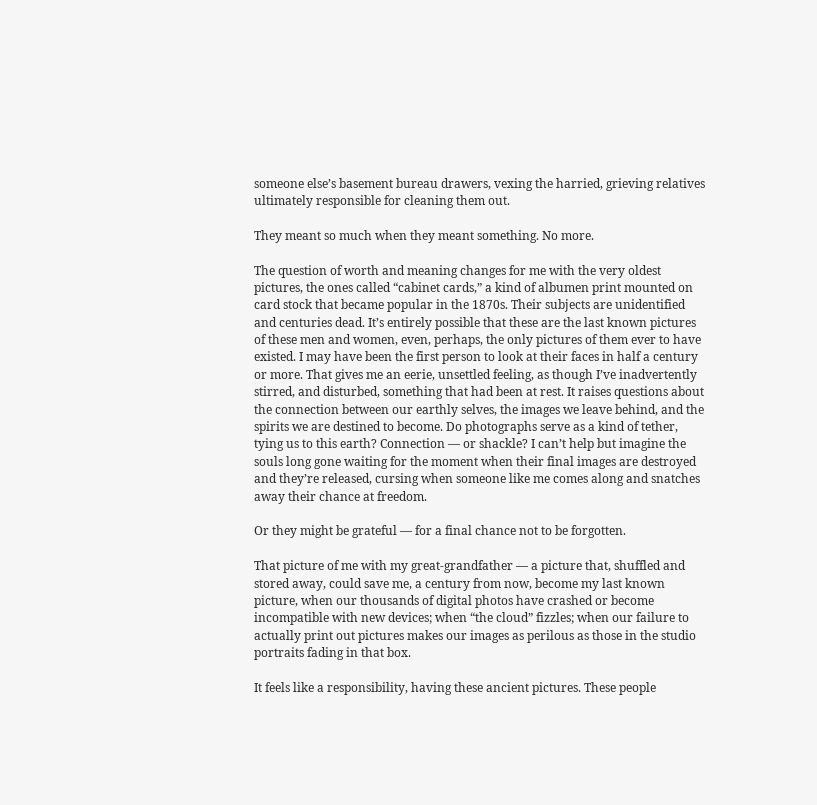someone else’s basement bureau drawers, vexing the harried, grieving relatives ultimately responsible for cleaning them out.

They meant so much when they meant something. No more.

The question of worth and meaning changes for me with the very oldest pictures, the ones called “cabinet cards,” a kind of albumen print mounted on card stock that became popular in the 1870s. Their subjects are unidentified and centuries dead. It’s entirely possible that these are the last known pictures of these men and women, even, perhaps, the only pictures of them ever to have existed. I may have been the first person to look at their faces in half a century or more. That gives me an eerie, unsettled feeling, as though I’ve inadvertently stirred, and disturbed, something that had been at rest. It raises questions about the connection between our earthly selves, the images we leave behind, and the spirits we are destined to become. Do photographs serve as a kind of tether, tying us to this earth? Connection — or shackle? I can’t help but imagine the souls long gone waiting for the moment when their final images are destroyed and they’re released, cursing when someone like me comes along and snatches away their chance at freedom.

Or they might be grateful — for a final chance not to be forgotten.

That picture of me with my great-grandfather — a picture that, shuffled and stored away, could save me, a century from now, become my last known picture, when our thousands of digital photos have crashed or become incompatible with new devices; when “the cloud” fizzles; when our failure to actually print out pictures makes our images as perilous as those in the studio portraits fading in that box.

It feels like a responsibility, having these ancient pictures. These people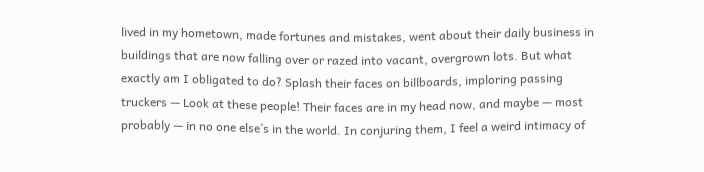lived in my hometown, made fortunes and mistakes, went about their daily business in buildings that are now falling over or razed into vacant, overgrown lots. But what exactly am I obligated to do? Splash their faces on billboards, imploring passing truckers — Look at these people! Their faces are in my head now, and maybe — most probably — in no one else’s in the world. In conjuring them, I feel a weird intimacy of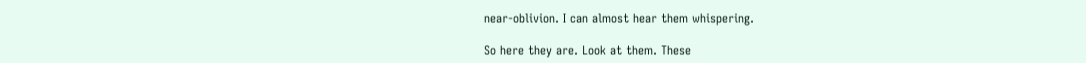near-oblivion. I can almost hear them whispering.

So here they are. Look at them. These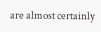are almost certainly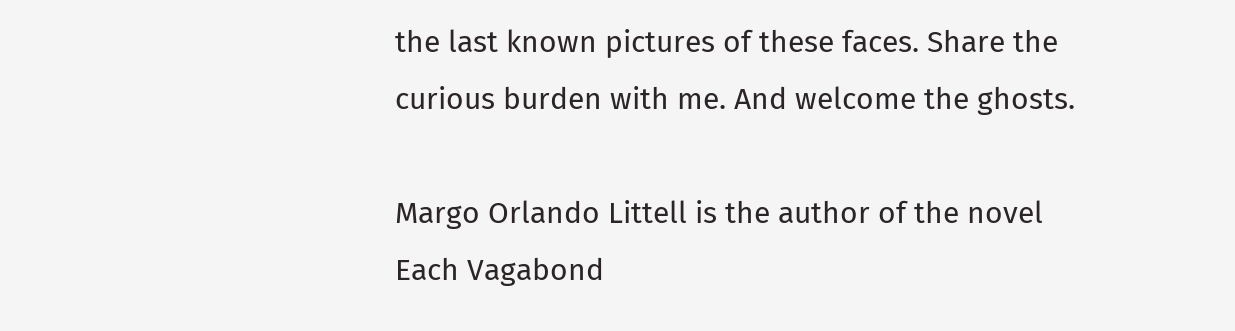the last known pictures of these faces. Share the curious burden with me. And welcome the ghosts.

Margo Orlando Littell is the author of the novel Each Vagabond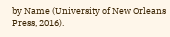by Name (University of New Orleans Press, 2016).